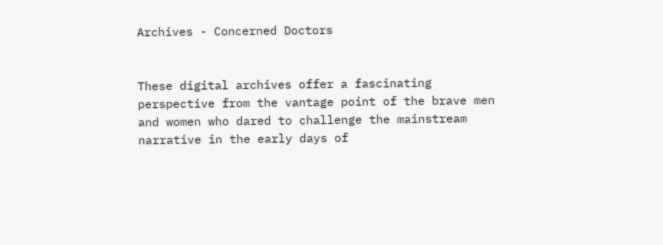Archives - Concerned Doctors


These digital archives offer a fascinating perspective from the vantage point of the brave men and women who dared to challenge the mainstream narrative in the early days of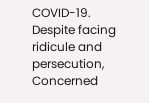COVID-19. Despite facing ridicule and persecution, Concerned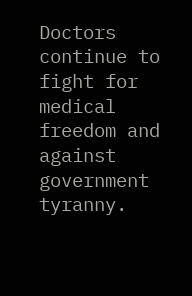Doctors continue to fight for medical freedom and against government tyranny.